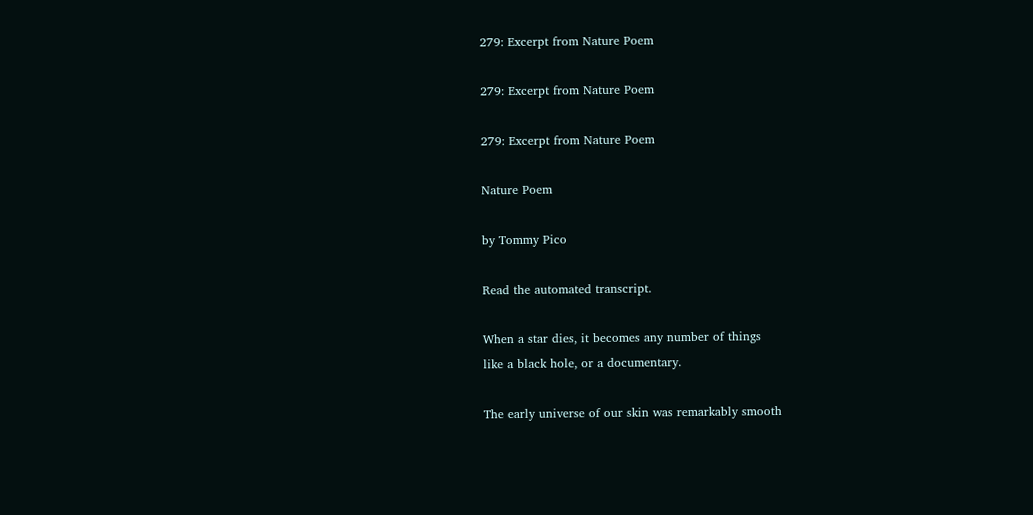279: Excerpt from Nature Poem

279: Excerpt from Nature Poem

279: Excerpt from Nature Poem

Nature Poem

by Tommy Pico

Read the automated transcript.

When a star dies, it becomes any number of things
like a black hole, or a documentary.

The early universe of our skin was remarkably smooth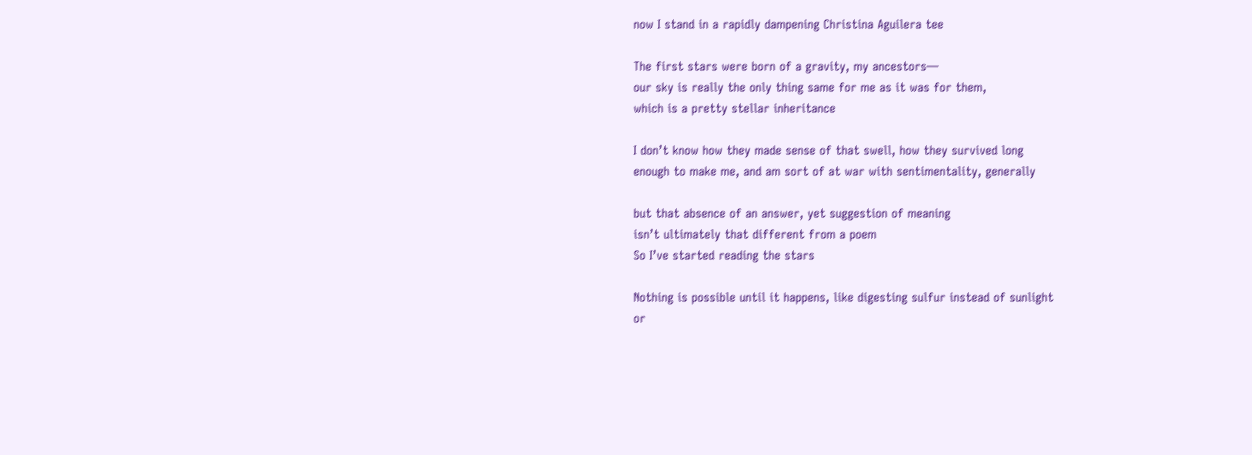now I stand in a rapidly dampening Christina Aguilera tee

The first stars were born of a gravity, my ancestors—
our sky is really the only thing same for me as it was for them,
which is a pretty stellar inheritance

I don’t know how they made sense of that swell, how they survived long
enough to make me, and am sort of at war with sentimentality, generally

but that absence of an answer, yet suggestion of meaning
isn’t ultimately that different from a poem
So I’ve started reading the stars

Nothing is possible until it happens, like digesting sulfur instead of sunlight
or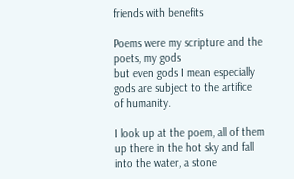friends with benefits

Poems were my scripture and the poets, my gods
but even gods I mean especially gods are subject to the artifice
of humanity.

I look up at the poem, all of them up there in the hot sky and fall
into the water, a stone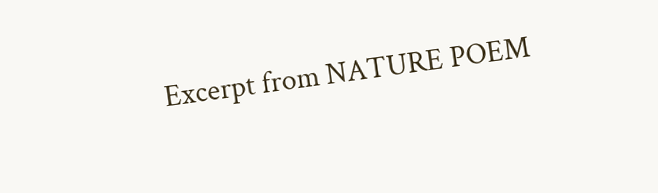Excerpt from NATURE POEM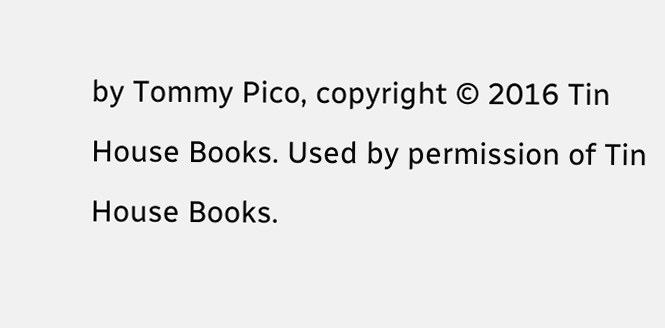by Tommy Pico, copyright © 2016 Tin House Books. Used by permission of Tin House Books.